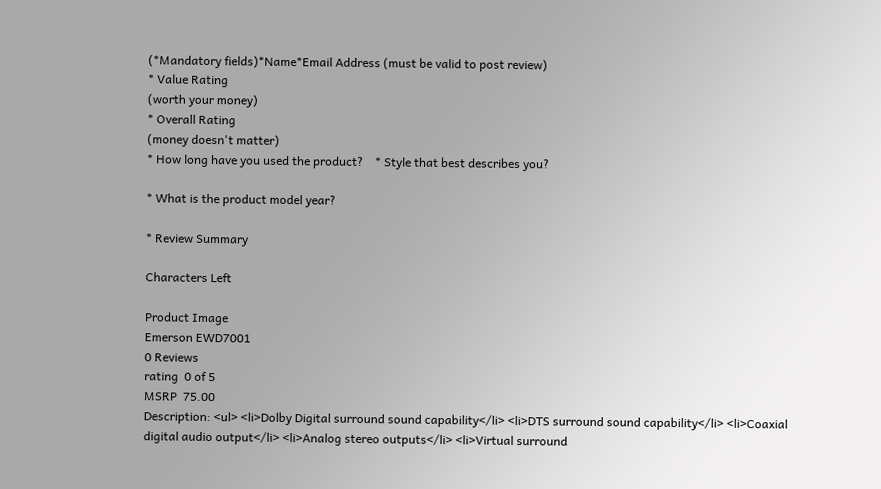(*Mandatory fields)*Name*Email Address (must be valid to post review)
* Value Rating
(worth your money)
* Overall Rating
(money doesn't matter)
* How long have you used the product?    * Style that best describes you?

* What is the product model year?

* Review Summary

Characters Left

Product Image
Emerson EWD7001
0 Reviews
rating  0 of 5
MSRP  75.00
Description: <ul> <li>Dolby Digital surround sound capability</li> <li>DTS surround sound capability</li> <li>Coaxial digital audio output</li> <li>Analog stereo outputs</li> <li>Virtual surround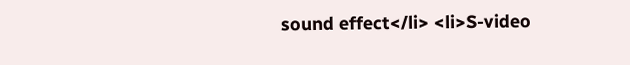sound effect</li> <li>S-video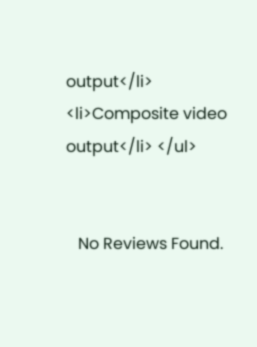output</li> <li>Composite video output</li> </ul>


   No Reviews Found.